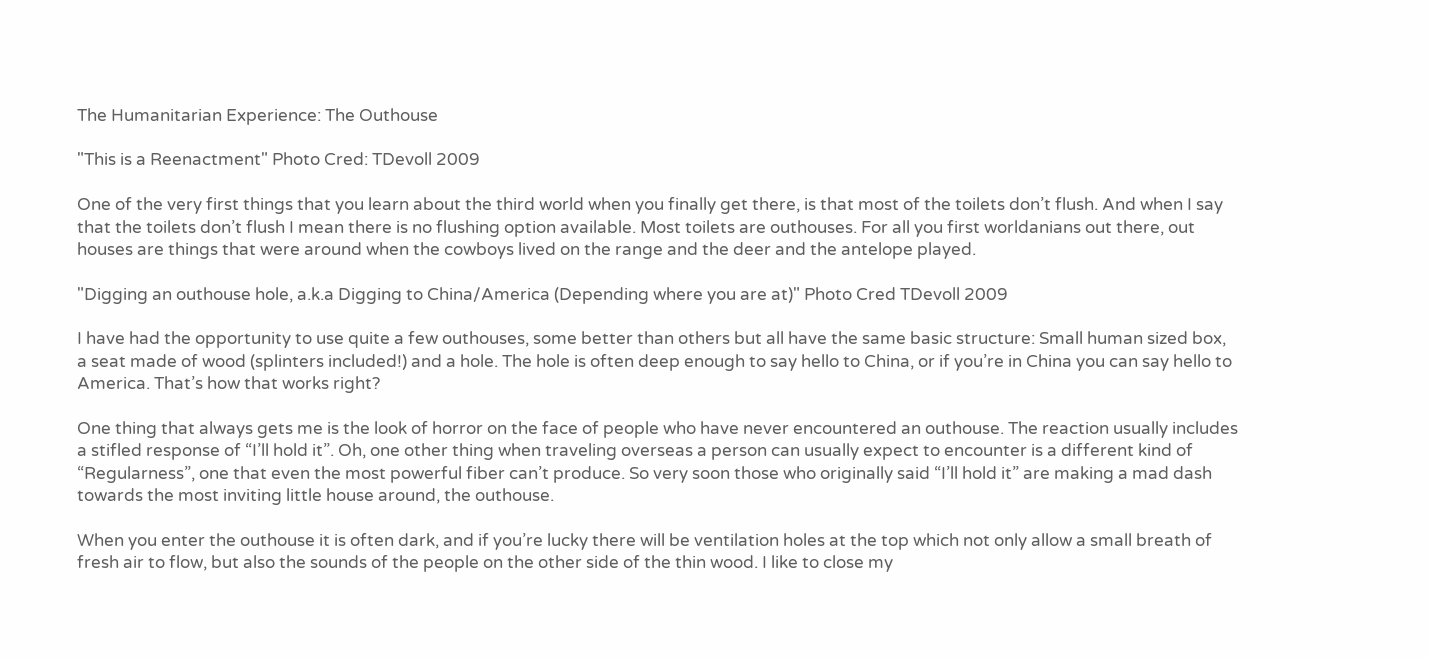The Humanitarian Experience: The Outhouse

"This is a Reenactment" Photo Cred: TDevoll 2009

One of the very first things that you learn about the third world when you finally get there, is that most of the toilets don’t flush. And when I say that the toilets don’t flush I mean there is no flushing option available. Most toilets are outhouses. For all you first worldanians out there, out houses are things that were around when the cowboys lived on the range and the deer and the antelope played.

"Digging an outhouse hole, a.k.a Digging to China/America (Depending where you are at)" Photo Cred TDevoll 2009

I have had the opportunity to use quite a few outhouses, some better than others but all have the same basic structure: Small human sized box, a seat made of wood (splinters included!) and a hole. The hole is often deep enough to say hello to China, or if you’re in China you can say hello to America. That’s how that works right?

One thing that always gets me is the look of horror on the face of people who have never encountered an outhouse. The reaction usually includes a stifled response of “I’ll hold it”. Oh, one other thing when traveling overseas a person can usually expect to encounter is a different kind of “Regularness”, one that even the most powerful fiber can’t produce. So very soon those who originally said “I’ll hold it” are making a mad dash towards the most inviting little house around, the outhouse.

When you enter the outhouse it is often dark, and if you’re lucky there will be ventilation holes at the top which not only allow a small breath of fresh air to flow, but also the sounds of the people on the other side of the thin wood. I like to close my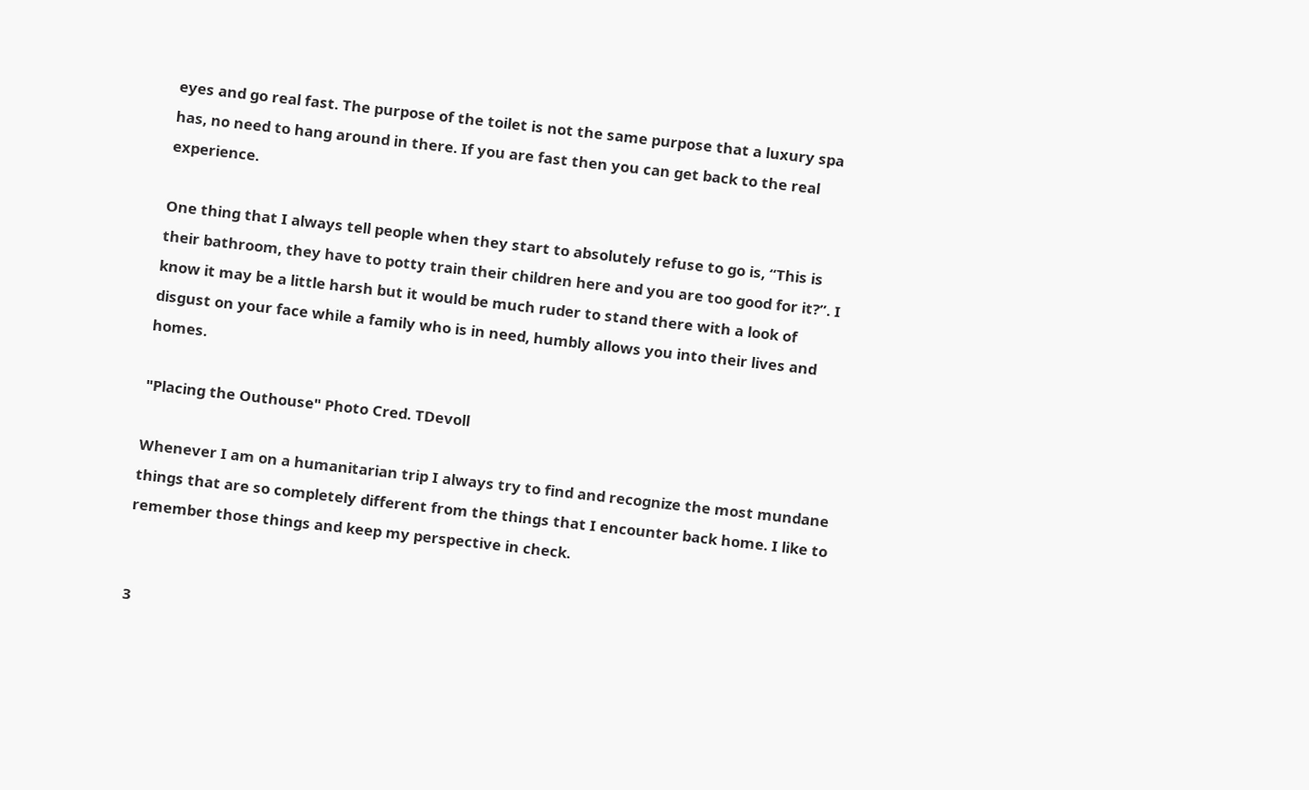eyes and go real fast. The purpose of the toilet is not the same purpose that a luxury spa has, no need to hang around in there. If you are fast then you can get back to the real experience.

One thing that I always tell people when they start to absolutely refuse to go is, “This is their bathroom, they have to potty train their children here and you are too good for it?”. I know it may be a little harsh but it would be much ruder to stand there with a look of disgust on your face while a family who is in need, humbly allows you into their lives and homes.

"Placing the Outhouse" Photo Cred. TDevoll

Whenever I am on a humanitarian trip I always try to find and recognize the most mundane things that are so completely different from the things that I encounter back home. I like to remember those things and keep my perspective in check.


3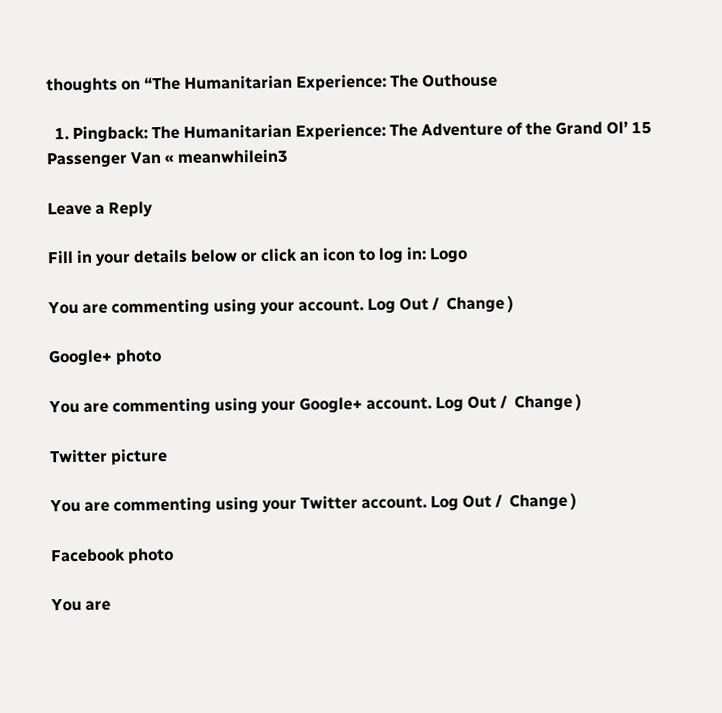thoughts on “The Humanitarian Experience: The Outhouse

  1. Pingback: The Humanitarian Experience: The Adventure of the Grand Ol’ 15 Passenger Van « meanwhilein3

Leave a Reply

Fill in your details below or click an icon to log in: Logo

You are commenting using your account. Log Out /  Change )

Google+ photo

You are commenting using your Google+ account. Log Out /  Change )

Twitter picture

You are commenting using your Twitter account. Log Out /  Change )

Facebook photo

You are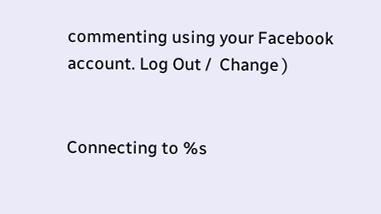commenting using your Facebook account. Log Out /  Change )


Connecting to %s